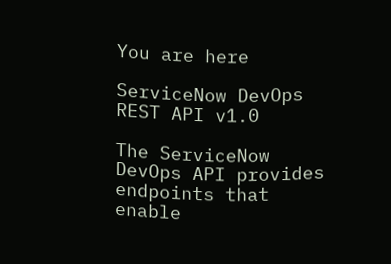You are here

ServiceNow DevOps REST API v1.0

The ServiceNow DevOps API provides endpoints that enable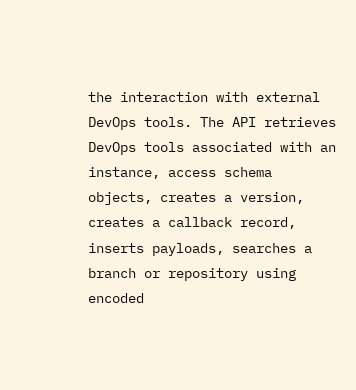the interaction with external DevOps tools. The API retrieves DevOps tools associated with an instance, access schema objects, creates a version, creates a callback record, inserts payloads, searches a branch or repository using encoded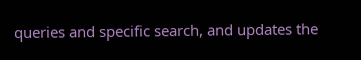queries and specific search, and updates the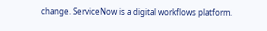change. ServiceNow is a digital workflows platform.